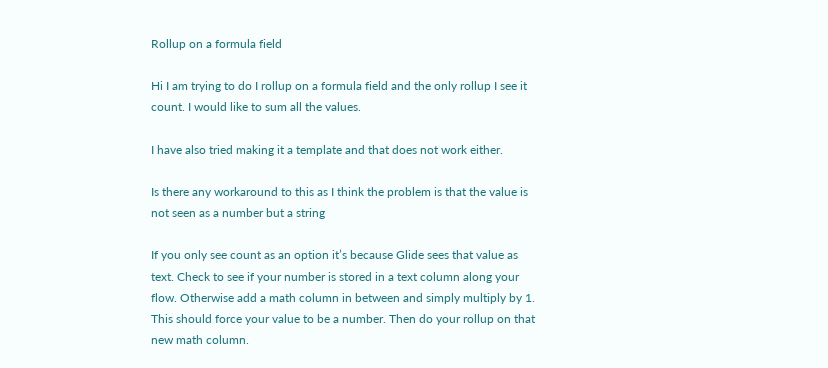Rollup on a formula field

Hi I am trying to do I rollup on a formula field and the only rollup I see it count. I would like to sum all the values.

I have also tried making it a template and that does not work either.

Is there any workaround to this as I think the problem is that the value is not seen as a number but a string

If you only see count as an option it’s because Glide sees that value as text. Check to see if your number is stored in a text column along your flow. Otherwise add a math column in between and simply multiply by 1. This should force your value to be a number. Then do your rollup on that new math column.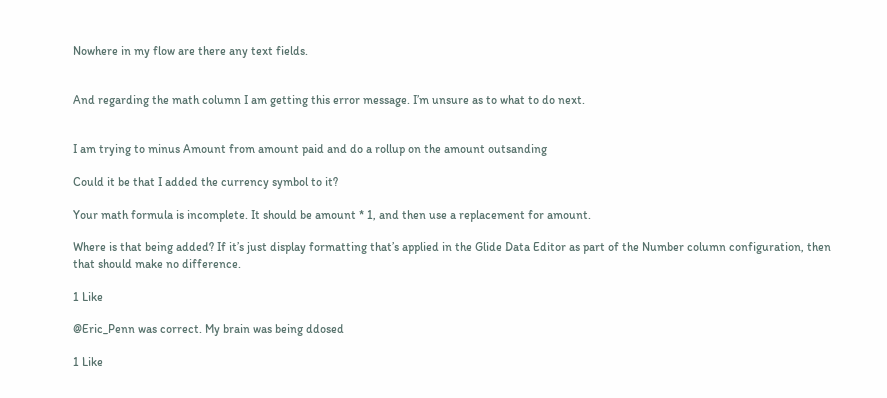Nowhere in my flow are there any text fields.


And regarding the math column I am getting this error message. I’m unsure as to what to do next.


I am trying to minus Amount from amount paid and do a rollup on the amount outsanding

Could it be that I added the currency symbol to it?

Your math formula is incomplete. It should be amount * 1, and then use a replacement for amount.

Where is that being added? If it’s just display formatting that’s applied in the Glide Data Editor as part of the Number column configuration, then that should make no difference.

1 Like

@Eric_Penn was correct. My brain was being ddosed

1 Like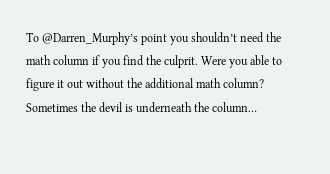To @Darren_Murphy’s point you shouldn’t need the math column if you find the culprit. Were you able to figure it out without the additional math column? Sometimes the devil is underneath the column…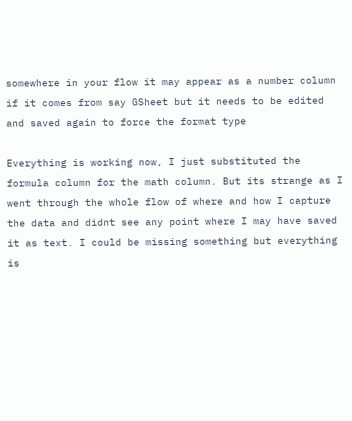somewhere in your flow it may appear as a number column if it comes from say GSheet but it needs to be edited and saved again to force the format type

Everything is working now, I just substituted the formula column for the math column. But its strange as I went through the whole flow of where and how I capture the data and didnt see any point where I may have saved it as text. I could be missing something but everything is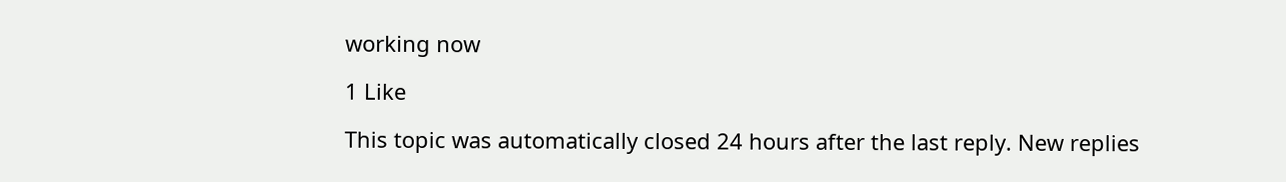working now

1 Like

This topic was automatically closed 24 hours after the last reply. New replies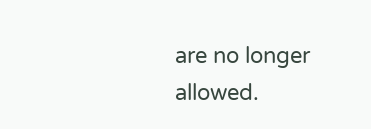are no longer allowed.